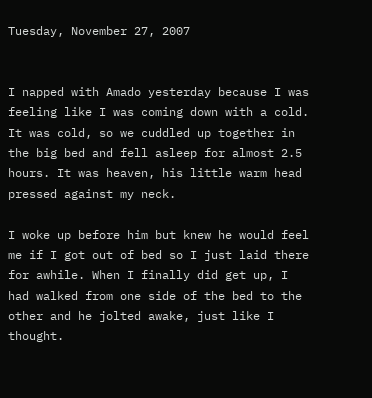Tuesday, November 27, 2007


I napped with Amado yesterday because I was feeling like I was coming down with a cold. It was cold, so we cuddled up together in the big bed and fell asleep for almost 2.5 hours. It was heaven, his little warm head pressed against my neck.

I woke up before him but knew he would feel me if I got out of bed so I just laid there for awhile. When I finally did get up, I had walked from one side of the bed to the other and he jolted awake, just like I thought.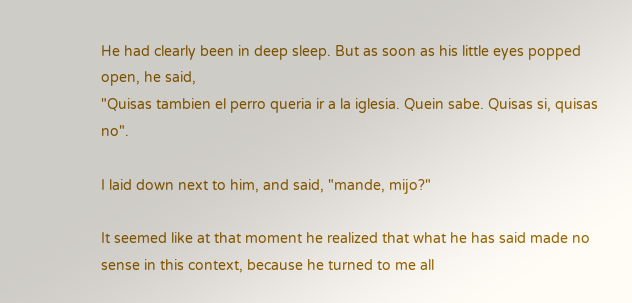He had clearly been in deep sleep. But as soon as his little eyes popped open, he said,
"Quisas tambien el perro queria ir a la iglesia. Quein sabe. Quisas si, quisas no".

I laid down next to him, and said, "mande, mijo?"

It seemed like at that moment he realized that what he has said made no sense in this context, because he turned to me all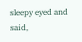sleepy eyed and said,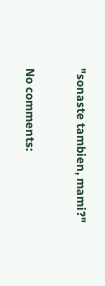"sonaste tambien, mami?"

No comments: